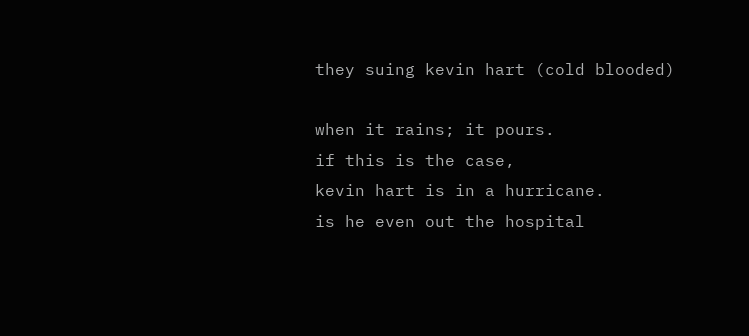they suing kevin hart (cold blooded)

when it rains; it pours.
if this is the case,
kevin hart is in a hurricane.
is he even out the hospital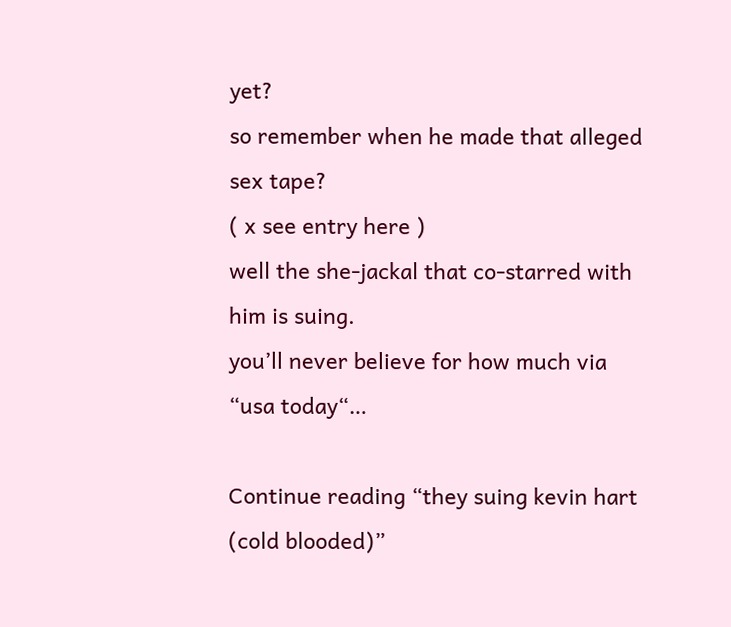yet?
so remember when he made that alleged sex tape?
( x see entry here )
well the she-jackal that co-starred with him is suing.
you’ll never believe for how much via “usa today“…

Continue reading “they suing kevin hart (cold blooded)”